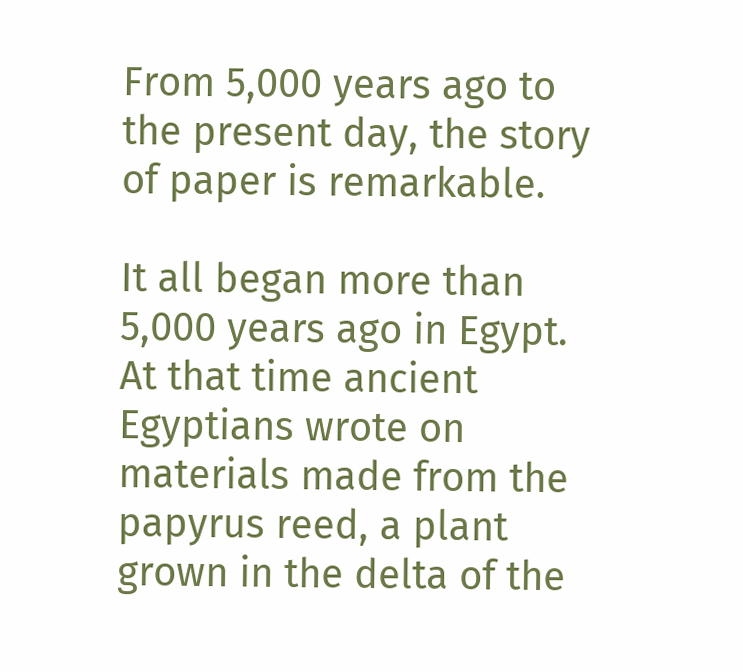From 5,000 years ago to the present day, the story of paper is remarkable.

It all began more than 5,000 years ago in Egypt. At that time ancient Egyptians wrote on materials made from the papyrus reed, a plant grown in the delta of the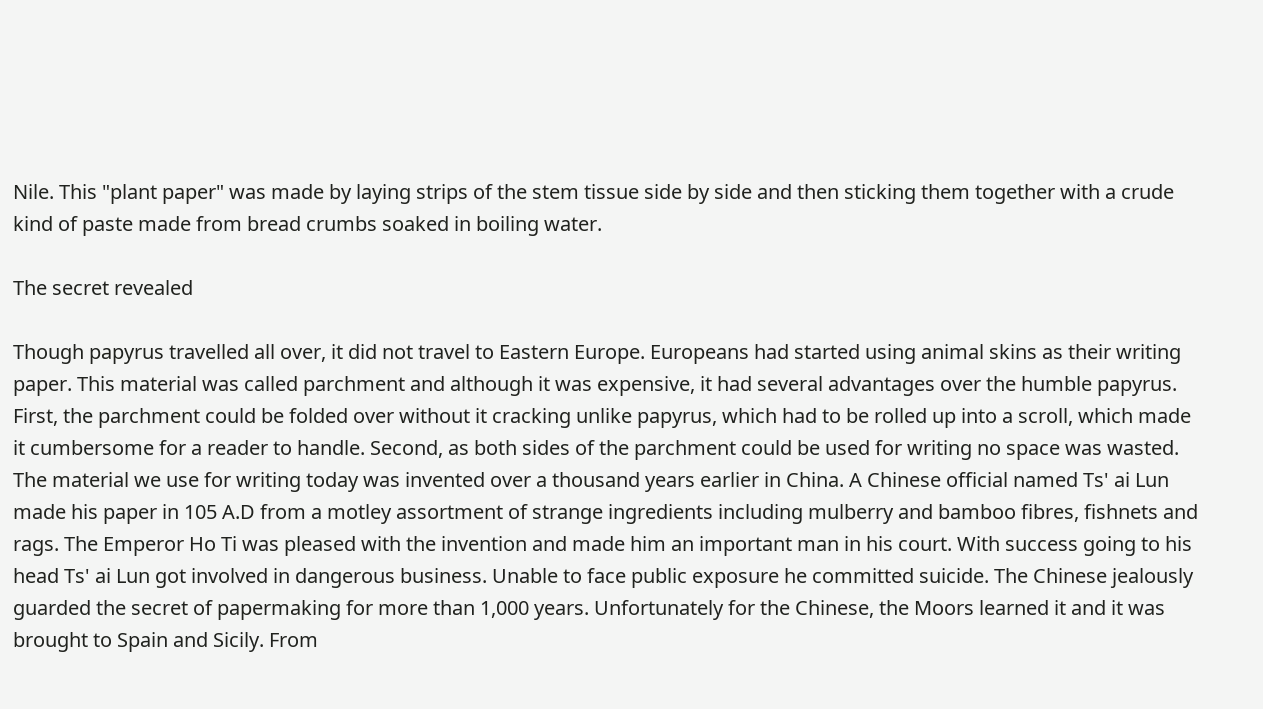Nile. This "plant paper" was made by laying strips of the stem tissue side by side and then sticking them together with a crude kind of paste made from bread crumbs soaked in boiling water.

The secret revealed

Though papyrus travelled all over, it did not travel to Eastern Europe. Europeans had started using animal skins as their writing paper. This material was called parchment and although it was expensive, it had several advantages over the humble papyrus. First, the parchment could be folded over without it cracking unlike papyrus, which had to be rolled up into a scroll, which made it cumbersome for a reader to handle. Second, as both sides of the parchment could be used for writing no space was wasted. The material we use for writing today was invented over a thousand years earlier in China. A Chinese official named Ts' ai Lun made his paper in 105 A.D from a motley assortment of strange ingredients including mulberry and bamboo fibres, fishnets and rags. The Emperor Ho Ti was pleased with the invention and made him an important man in his court. With success going to his head Ts' ai Lun got involved in dangerous business. Unable to face public exposure he committed suicide. The Chinese jealously guarded the secret of papermaking for more than 1,000 years. Unfortunately for the Chinese, the Moors learned it and it was brought to Spain and Sicily. From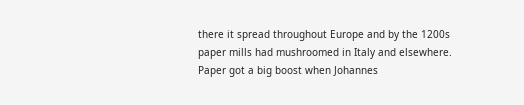there it spread throughout Europe and by the 1200s paper mills had mushroomed in Italy and elsewhere. Paper got a big boost when Johannes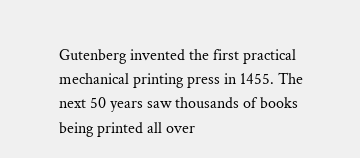Gutenberg invented the first practical mechanical printing press in 1455. The next 50 years saw thousands of books being printed all over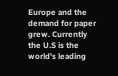Europe and the demand for paper grew. Currently the U.S is the world's leading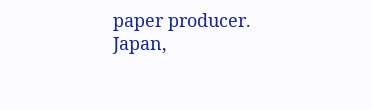paper producer. Japan,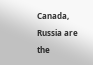Canada, Russia are the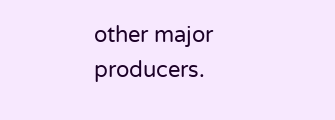other major producers.